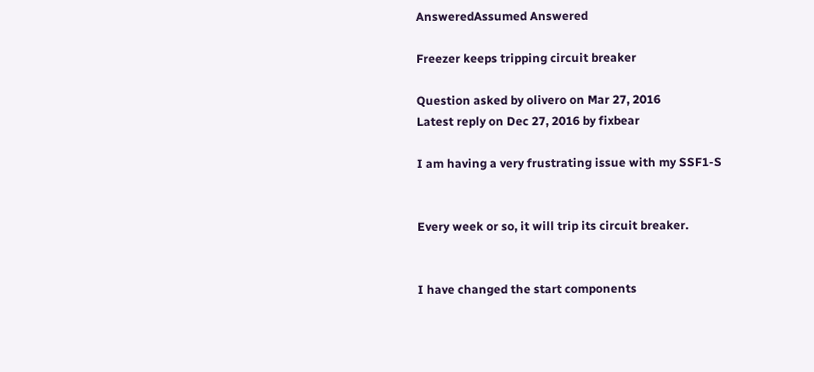AnsweredAssumed Answered

Freezer keeps tripping circuit breaker

Question asked by olivero on Mar 27, 2016
Latest reply on Dec 27, 2016 by fixbear

I am having a very frustrating issue with my SSF1-S


Every week or so, it will trip its circuit breaker.


I have changed the start components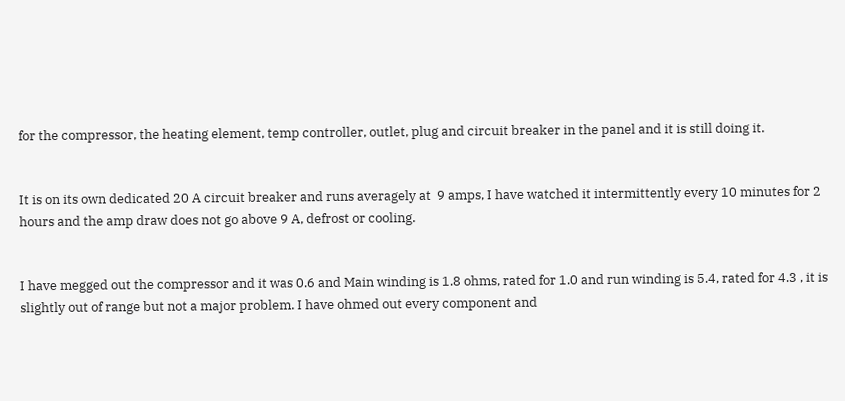for the compressor, the heating element, temp controller, outlet, plug and circuit breaker in the panel and it is still doing it.


It is on its own dedicated 20 A circuit breaker and runs averagely at  9 amps, I have watched it intermittently every 10 minutes for 2 hours and the amp draw does not go above 9 A, defrost or cooling.


I have megged out the compressor and it was 0.6 and Main winding is 1.8 ohms, rated for 1.0 and run winding is 5.4, rated for 4.3 , it is slightly out of range but not a major problem. I have ohmed out every component and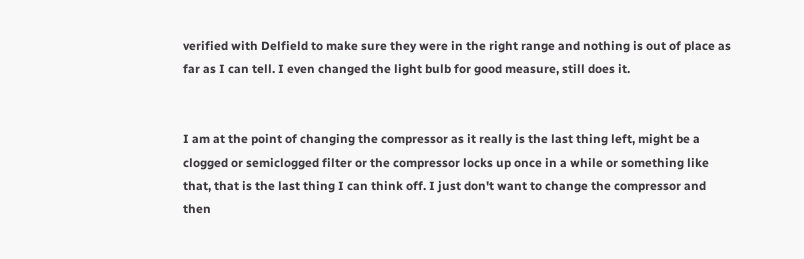verified with Delfield to make sure they were in the right range and nothing is out of place as far as I can tell. I even changed the light bulb for good measure, still does it.


I am at the point of changing the compressor as it really is the last thing left, might be a clogged or semiclogged filter or the compressor locks up once in a while or something like that, that is the last thing I can think off. I just don't want to change the compressor and then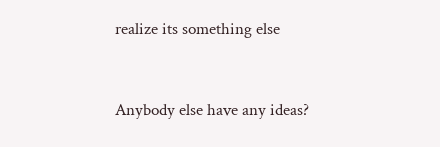realize its something else


Anybody else have any ideas?